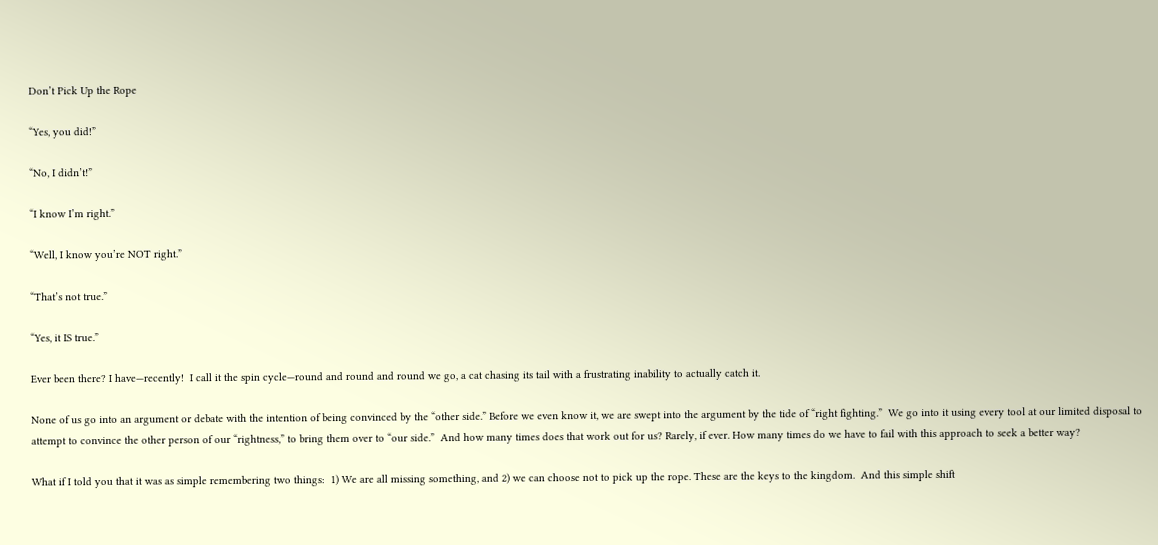Don’t Pick Up the Rope

“Yes, you did!”

“No, I didn’t!”

“I know I’m right.”

“Well, I know you’re NOT right.”

“That’s not true.”

“Yes, it IS true.”

Ever been there? I have—recently!  I call it the spin cycle—round and round and round we go, a cat chasing its tail with a frustrating inability to actually catch it.

None of us go into an argument or debate with the intention of being convinced by the “other side.” Before we even know it, we are swept into the argument by the tide of “right fighting.”  We go into it using every tool at our limited disposal to attempt to convince the other person of our “rightness,” to bring them over to “our side.”  And how many times does that work out for us? Rarely, if ever. How many times do we have to fail with this approach to seek a better way?

What if I told you that it was as simple remembering two things:  1) We are all missing something, and 2) we can choose not to pick up the rope. These are the keys to the kingdom.  And this simple shift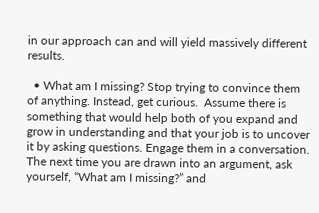in our approach can and will yield massively different results.

  • What am I missing? Stop trying to convince them of anything. Instead, get curious.  Assume there is something that would help both of you expand and grow in understanding and that your job is to uncover it by asking questions. Engage them in a conversation. The next time you are drawn into an argument, ask yourself, “What am I missing?” and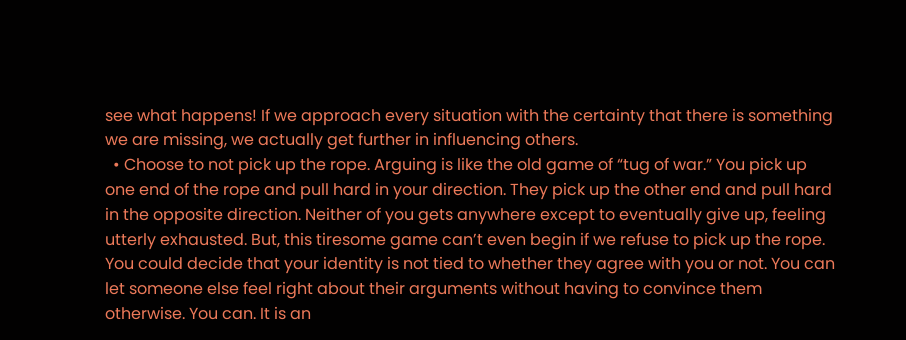see what happens! If we approach every situation with the certainty that there is something we are missing, we actually get further in influencing others.
  • Choose to not pick up the rope. Arguing is like the old game of “tug of war.” You pick up one end of the rope and pull hard in your direction. They pick up the other end and pull hard in the opposite direction. Neither of you gets anywhere except to eventually give up, feeling utterly exhausted. But, this tiresome game can’t even begin if we refuse to pick up the rope. You could decide that your identity is not tied to whether they agree with you or not. You can let someone else feel right about their arguments without having to convince them otherwise. You can. It is an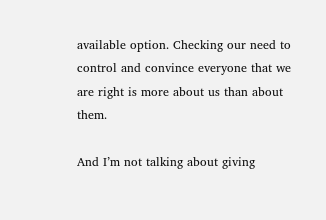available option. Checking our need to control and convince everyone that we are right is more about us than about them.

And I’m not talking about giving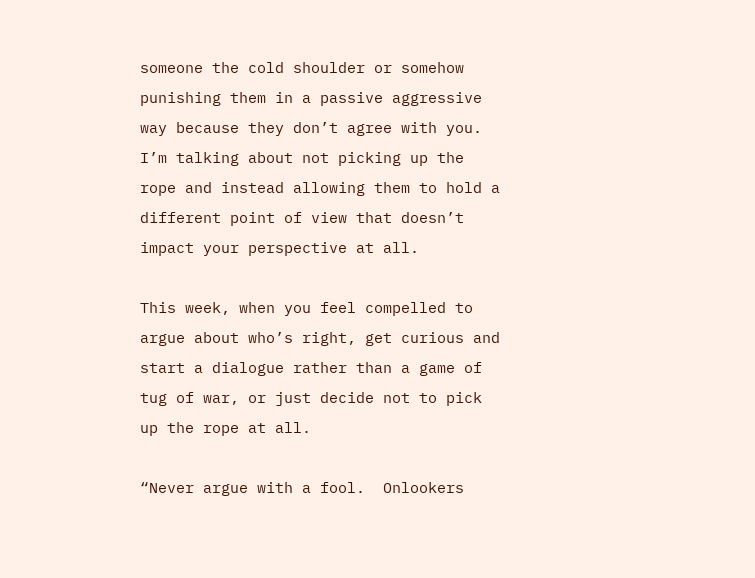someone the cold shoulder or somehow punishing them in a passive aggressive way because they don’t agree with you. I’m talking about not picking up the rope and instead allowing them to hold a different point of view that doesn’t impact your perspective at all.

This week, when you feel compelled to argue about who’s right, get curious and start a dialogue rather than a game of tug of war, or just decide not to pick up the rope at all.

“Never argue with a fool.  Onlookers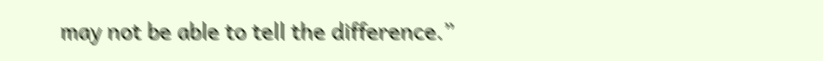may not be able to tell the difference.”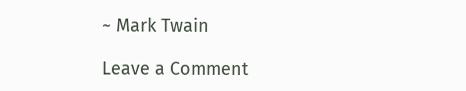~ Mark Twain

Leave a Comment